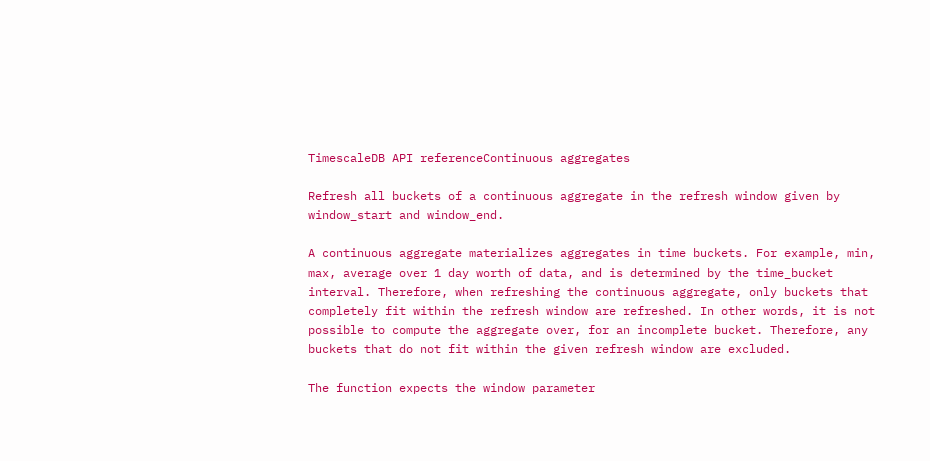TimescaleDB API referenceContinuous aggregates

Refresh all buckets of a continuous aggregate in the refresh window given by window_start and window_end.

A continuous aggregate materializes aggregates in time buckets. For example, min, max, average over 1 day worth of data, and is determined by the time_bucket interval. Therefore, when refreshing the continuous aggregate, only buckets that completely fit within the refresh window are refreshed. In other words, it is not possible to compute the aggregate over, for an incomplete bucket. Therefore, any buckets that do not fit within the given refresh window are excluded.

The function expects the window parameter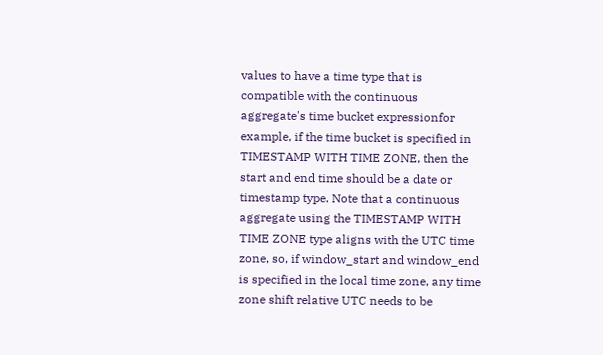values to have a time type that is compatible with the continuous aggregate's time bucket expressionfor example, if the time bucket is specified in TIMESTAMP WITH TIME ZONE, then the start and end time should be a date or timestamp type. Note that a continuous aggregate using the TIMESTAMP WITH TIME ZONE type aligns with the UTC time zone, so, if window_start and window_end is specified in the local time zone, any time zone shift relative UTC needs to be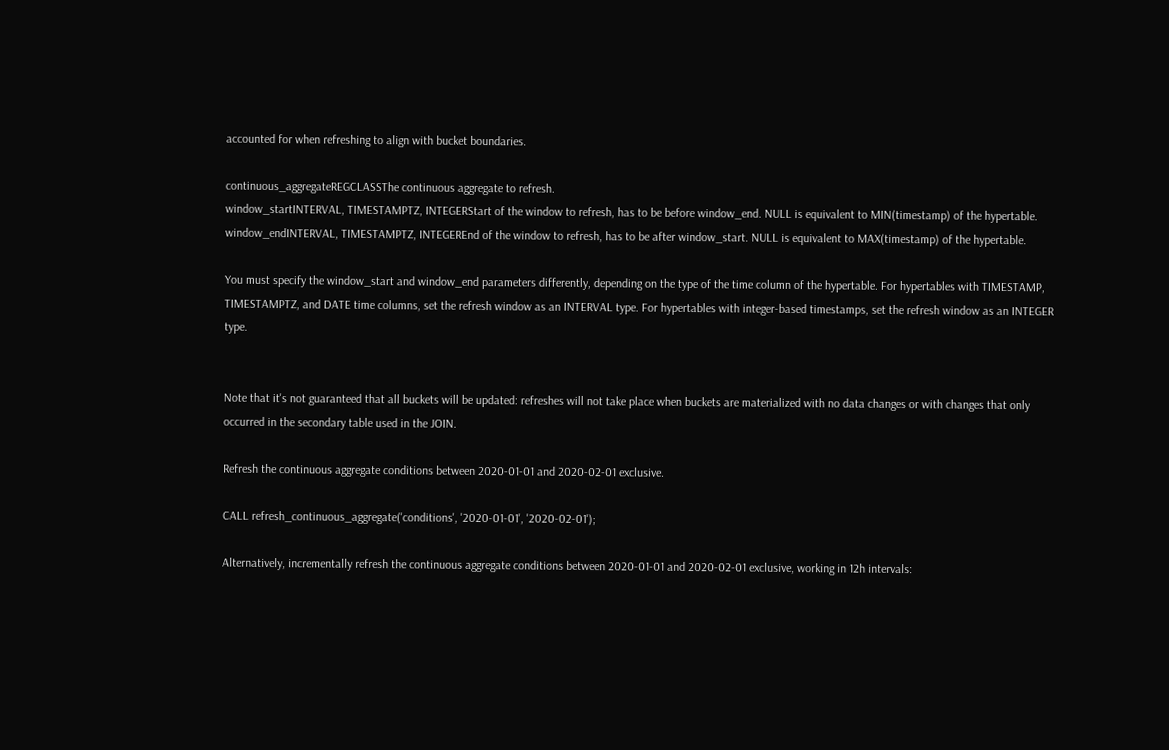accounted for when refreshing to align with bucket boundaries.

continuous_aggregateREGCLASSThe continuous aggregate to refresh.
window_startINTERVAL, TIMESTAMPTZ, INTEGERStart of the window to refresh, has to be before window_end. NULL is equivalent to MIN(timestamp) of the hypertable.
window_endINTERVAL, TIMESTAMPTZ, INTEGEREnd of the window to refresh, has to be after window_start. NULL is equivalent to MAX(timestamp) of the hypertable.

You must specify the window_start and window_end parameters differently, depending on the type of the time column of the hypertable. For hypertables with TIMESTAMP, TIMESTAMPTZ, and DATE time columns, set the refresh window as an INTERVAL type. For hypertables with integer-based timestamps, set the refresh window as an INTEGER type.


Note that it's not guaranteed that all buckets will be updated: refreshes will not take place when buckets are materialized with no data changes or with changes that only occurred in the secondary table used in the JOIN.

Refresh the continuous aggregate conditions between 2020-01-01 and 2020-02-01 exclusive.

CALL refresh_continuous_aggregate('conditions', '2020-01-01', '2020-02-01');

Alternatively, incrementally refresh the continuous aggregate conditions between 2020-01-01 and 2020-02-01 exclusive, working in 12h intervals: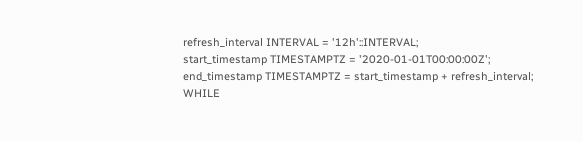refresh_interval INTERVAL = '12h'::INTERVAL;
start_timestamp TIMESTAMPTZ = '2020-01-01T00:00:00Z';
end_timestamp TIMESTAMPTZ = start_timestamp + refresh_interval;
WHILE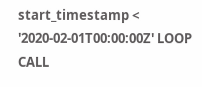start_timestamp < '2020-02-01T00:00:00Z' LOOP
CALL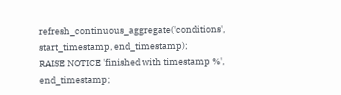refresh_continuous_aggregate('conditions', start_timestamp, end_timestamp);
RAISE NOTICE 'finished with timestamp %', end_timestamp;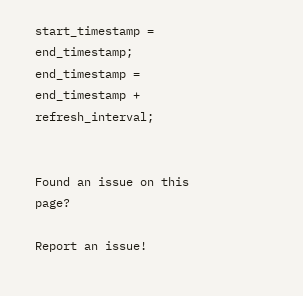start_timestamp = end_timestamp;
end_timestamp = end_timestamp + refresh_interval;


Found an issue on this page?

Report an issue!